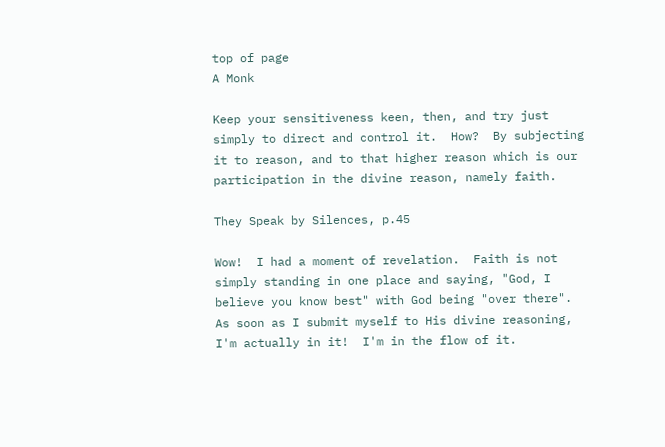top of page
A Monk

Keep your sensitiveness keen, then, and try just simply to direct and control it.  How?  By subjecting it to reason, and to that higher reason which is our participation in the divine reason, namely faith.

They Speak by Silences, p.45

Wow!  I had a moment of revelation.  Faith is not simply standing in one place and saying, "God, I believe you know best" with God being "over there".  As soon as I submit myself to His divine reasoning, I'm actually in it!  I'm in the flow of it.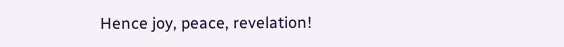Hence joy, peace, revelation!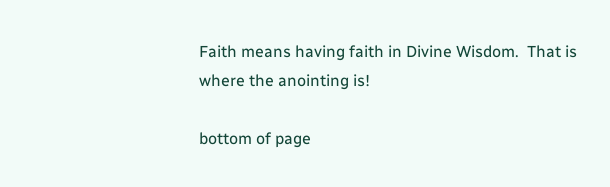Faith means having faith in Divine Wisdom.  That is where the anointing is!

bottom of page